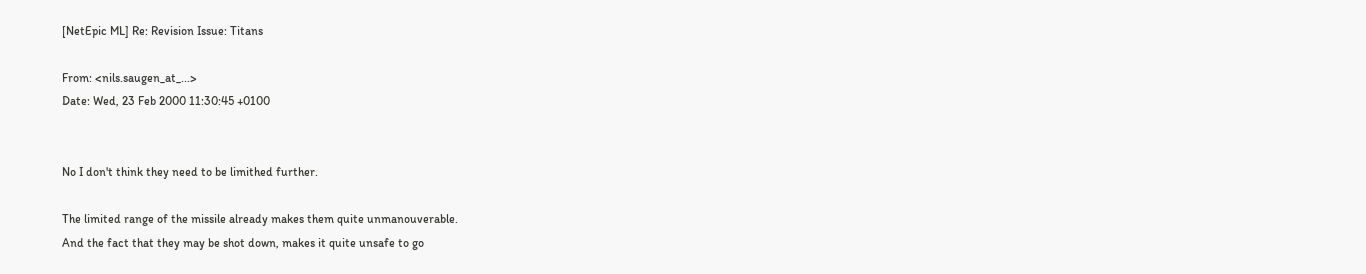[NetEpic ML] Re: Revision Issue: Titans

From: <nils.saugen_at_...>
Date: Wed, 23 Feb 2000 11:30:45 +0100


No I don't think they need to be limithed further.

The limited range of the missile already makes them quite unmanouverable.
And the fact that they may be shot down, makes it quite unsafe to go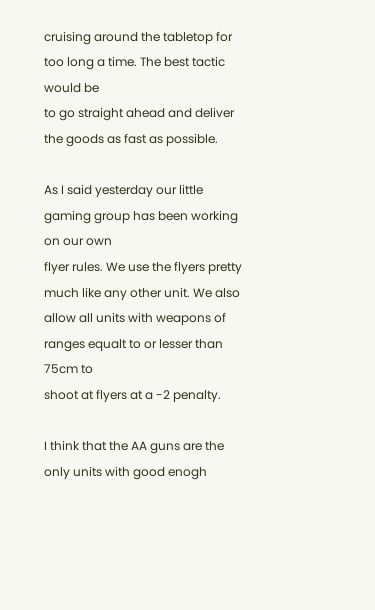cruising around the tabletop for too long a time. The best tactic would be
to go straight ahead and deliver the goods as fast as possible.

As I said yesterday our little gaming group has been working on our own
flyer rules. We use the flyers pretty much like any other unit. We also
allow all units with weapons of ranges equalt to or lesser than 75cm to
shoot at flyers at a -2 penalty.

I think that the AA guns are the only units with good enogh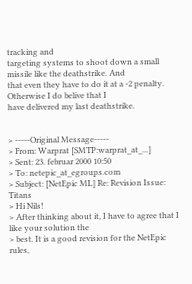tracking and
targeting systems to shoot down a small missile like the deathstrike. And
that even they have to do it at a -2 penalty. Otherwise I do belive that I
have delivered my last deathstrike.


> -----Original Message-----
> From: Warprat [SMTP:warprat_at_...]
> Sent: 23. februar 2000 10:50
> To: netepic_at_egroups.com
> Subject: [NetEpic ML] Re: Revision Issue: Titans
> Hi Nils!
> After thinking about it, I have to agree that I like your solution the
> best. It is a good revision for the NetEpic rules,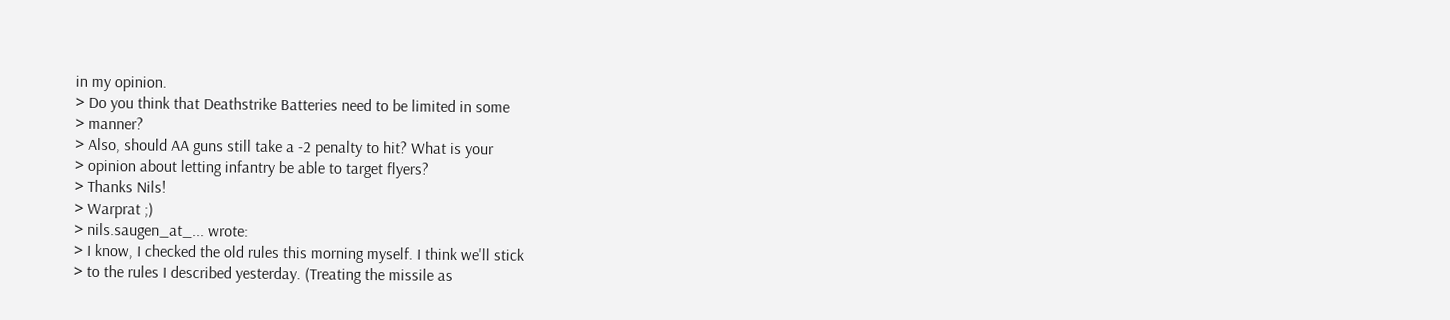in my opinion.
> Do you think that Deathstrike Batteries need to be limited in some
> manner?
> Also, should AA guns still take a -2 penalty to hit? What is your
> opinion about letting infantry be able to target flyers?
> Thanks Nils!
> Warprat ;)
> nils.saugen_at_... wrote:
> I know, I checked the old rules this morning myself. I think we'll stick
> to the rules I described yesterday. (Treating the missile as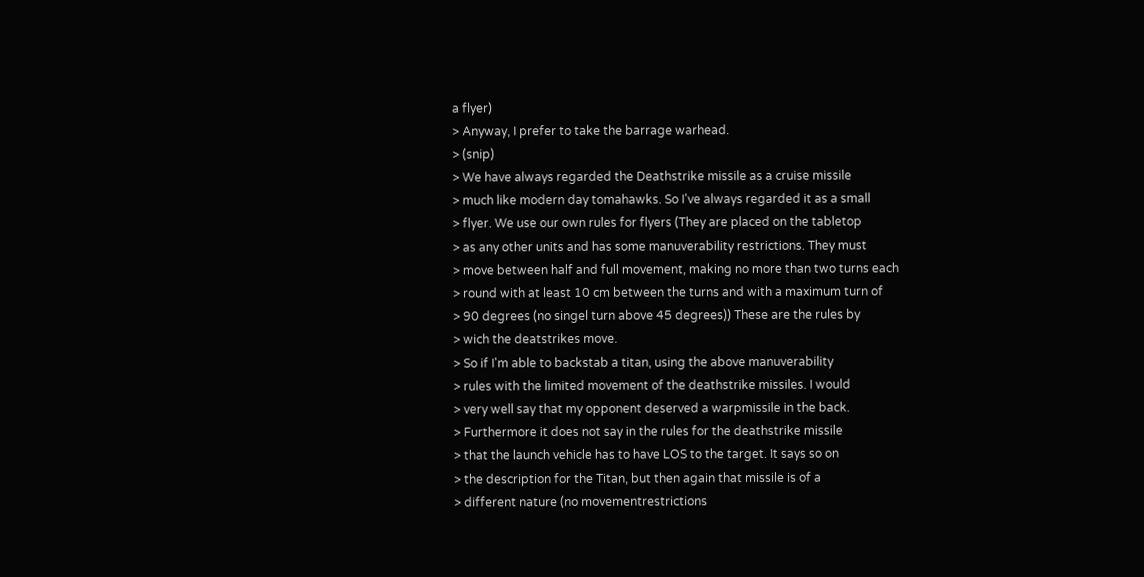a flyer)
> Anyway, I prefer to take the barrage warhead.
> (snip)
> We have always regarded the Deathstrike missile as a cruise missile
> much like modern day tomahawks. So I've always regarded it as a small
> flyer. We use our own rules for flyers (They are placed on the tabletop
> as any other units and has some manuverability restrictions. They must
> move between half and full movement, making no more than two turns each
> round with at least 10 cm between the turns and with a maximum turn of
> 90 degrees (no singel turn above 45 degrees)) These are the rules by
> wich the deatstrikes move.
> So if I'm able to backstab a titan, using the above manuverability
> rules with the limited movement of the deathstrike missiles. I would
> very well say that my opponent deserved a warpmissile in the back.
> Furthermore it does not say in the rules for the deathstrike missile
> that the launch vehicle has to have LOS to the target. It says so on
> the description for the Titan, but then again that missile is of a
> different nature (no movementrestrictions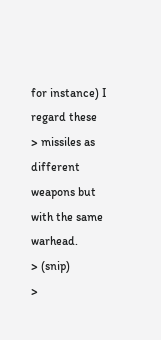for instance) I regard these
> missiles as different weapons but with the same warhead.
> (snip)
>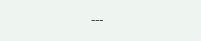---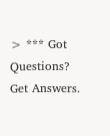> *** Got Questions? Get Answers.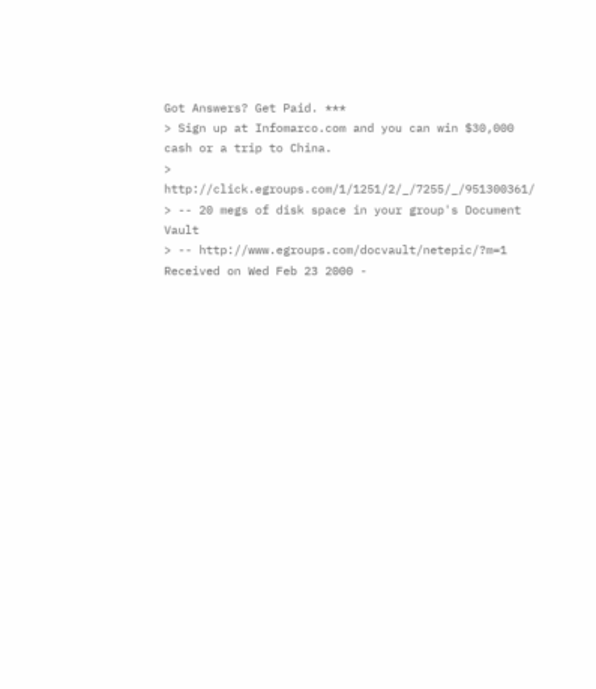Got Answers? Get Paid. ***
> Sign up at Infomarco.com and you can win $30,000 cash or a trip to China.
> http://click.egroups.com/1/1251/2/_/7255/_/951300361/
> -- 20 megs of disk space in your group's Document Vault
> -- http://www.egroups.com/docvault/netepic/?m=1
Received on Wed Feb 23 2000 -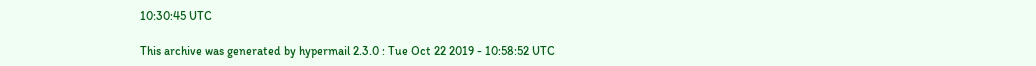10:30:45 UTC

This archive was generated by hypermail 2.3.0 : Tue Oct 22 2019 - 10:58:52 UTC